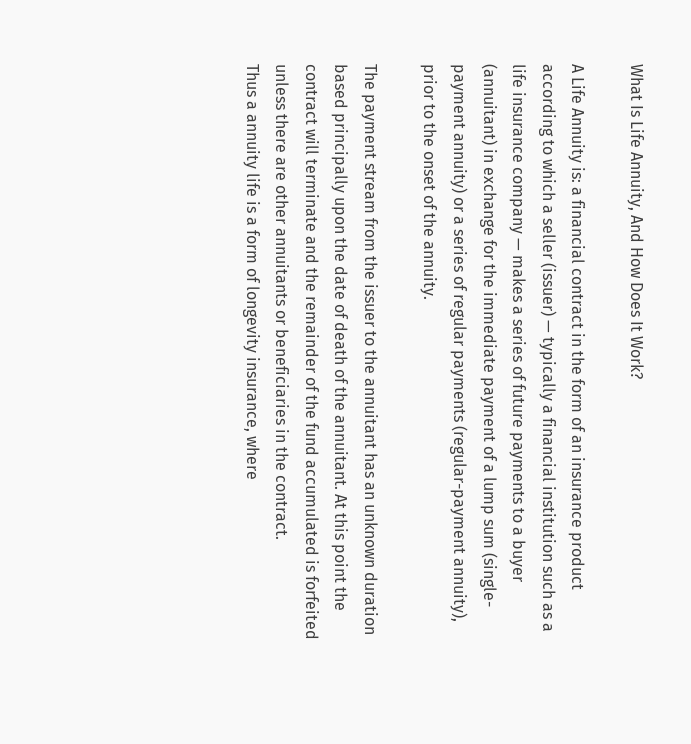What Is Life Annuity, And How Does It Work?

A Life Annuity is: a financial contract in the form of an insurance product according to which a seller (issuer) — typically a financial institution such as a life insurance company — makes a series of future payments to a buyer (annuitant) in exchange for the immediate payment of a lump sum (single-payment annuity) or a series of regular payments (regular-payment annuity), prior to the onset of the annuity.

The payment stream from the issuer to the annuitant has an unknown duration based principally upon the date of death of the annuitant. At this point the contract will terminate and the remainder of the fund accumulated is forfeited unless there are other annuitants or beneficiaries in the contract.
Thus a annuity life is a form of longevity insurance, where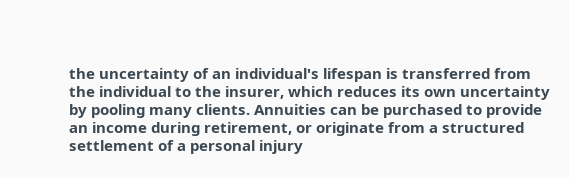the uncertainty of an individual's lifespan is transferred from the individual to the insurer, which reduces its own uncertainty by pooling many clients. Annuities can be purchased to provide an income during retirement, or originate from a structured settlement of a personal injury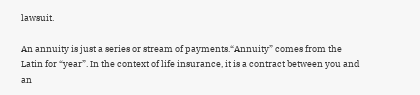lawsuit.

An annuity is just a series or stream of payments.“Annuity” comes from the Latin for “year”. In the context of life insurance, it is a contract between you and an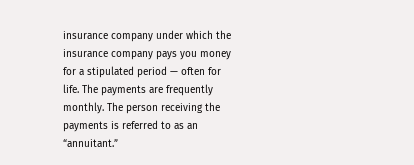insurance company under which the insurance company pays you money for a stipulated period — often for life. The payments are frequently monthly. The person receiving the payments is referred to as an “annuitant.”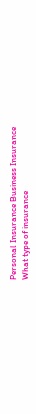Personal Insurance Business Insurance
What type of insurance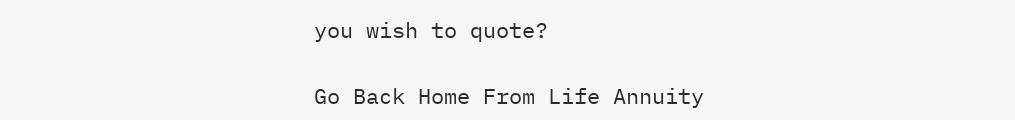you wish to quote?

Go Back Home From Life Annuity